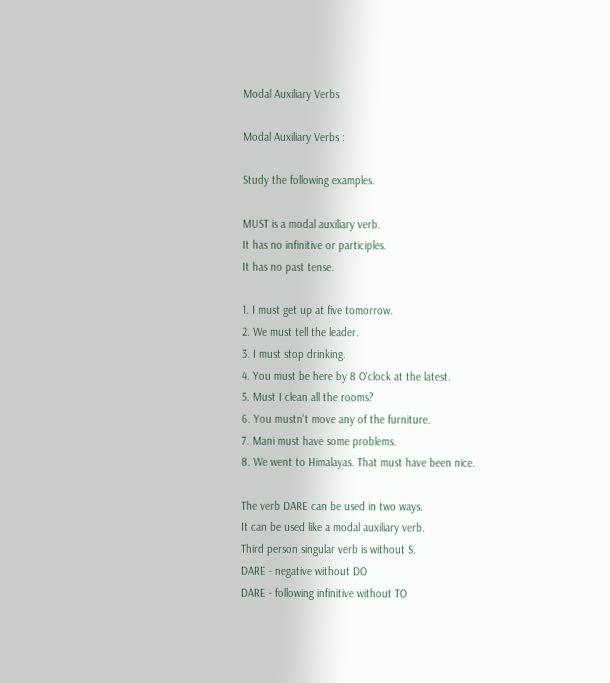Modal Auxiliary Verbs

Modal Auxiliary Verbs :

Study the following examples.

MUST is a modal auxiliary verb.
It has no infinitive or participles.
It has no past tense.

1. I must get up at five tomorrow.
2. We must tell the leader.
3. I must stop drinking.
4. You must be here by 8 O'clock at the latest.
5. Must I clean all the rooms?
6. You mustn't move any of the furniture.
7. Mani must have some problems.
8. We went to Himalayas. That must have been nice.

The verb DARE can be used in two ways.
It can be used like a modal auxiliary verb.
Third person singular verb is without S.
DARE - negative without DO
DARE - following infinitive without TO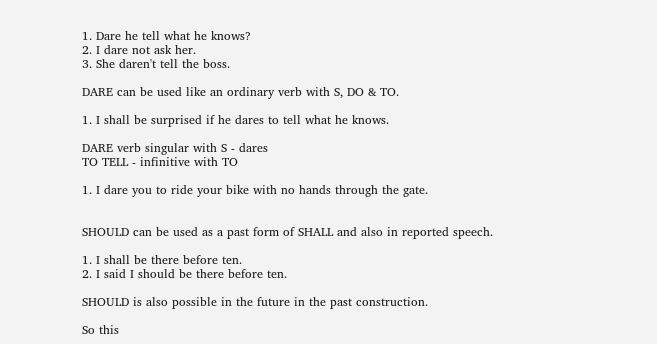1. Dare he tell what he knows?
2. I dare not ask her.
3. She daren't tell the boss.

DARE can be used like an ordinary verb with S, DO & TO.

1. I shall be surprised if he dares to tell what he knows.

DARE verb singular with S - dares
TO TELL - infinitive with TO

1. I dare you to ride your bike with no hands through the gate.


SHOULD can be used as a past form of SHALL and also in reported speech.

1. I shall be there before ten.
2. I said I should be there before ten.

SHOULD is also possible in the future in the past construction.

So this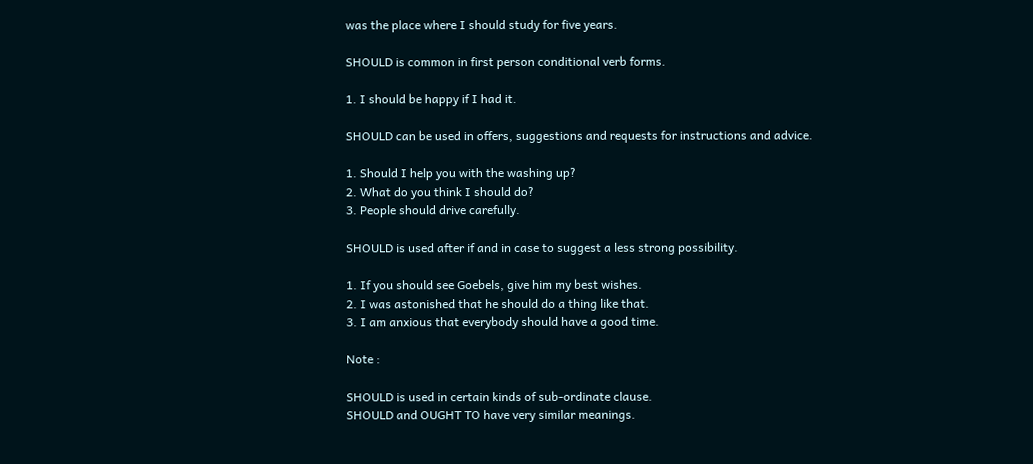was the place where I should study for five years.

SHOULD is common in first person conditional verb forms.

1. I should be happy if I had it.

SHOULD can be used in offers, suggestions and requests for instructions and advice.

1. Should I help you with the washing up?
2. What do you think I should do?
3. People should drive carefully.

SHOULD is used after if and in case to suggest a less strong possibility.

1. If you should see Goebels, give him my best wishes.
2. I was astonished that he should do a thing like that.
3. I am anxious that everybody should have a good time.

Note :

SHOULD is used in certain kinds of sub-ordinate clause.
SHOULD and OUGHT TO have very similar meanings.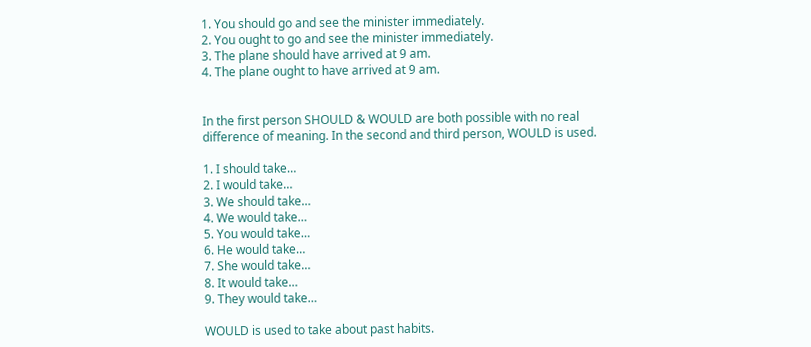1. You should go and see the minister immediately.
2. You ought to go and see the minister immediately.
3. The plane should have arrived at 9 am.
4. The plane ought to have arrived at 9 am.


In the first person SHOULD & WOULD are both possible with no real difference of meaning. In the second and third person, WOULD is used.

1. I should take…
2. I would take…
3. We should take…
4. We would take…
5. You would take…
6. He would take…
7. She would take…
8. It would take…
9. They would take…

WOULD is used to take about past habits.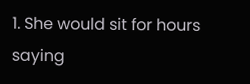1. She would sit for hours saying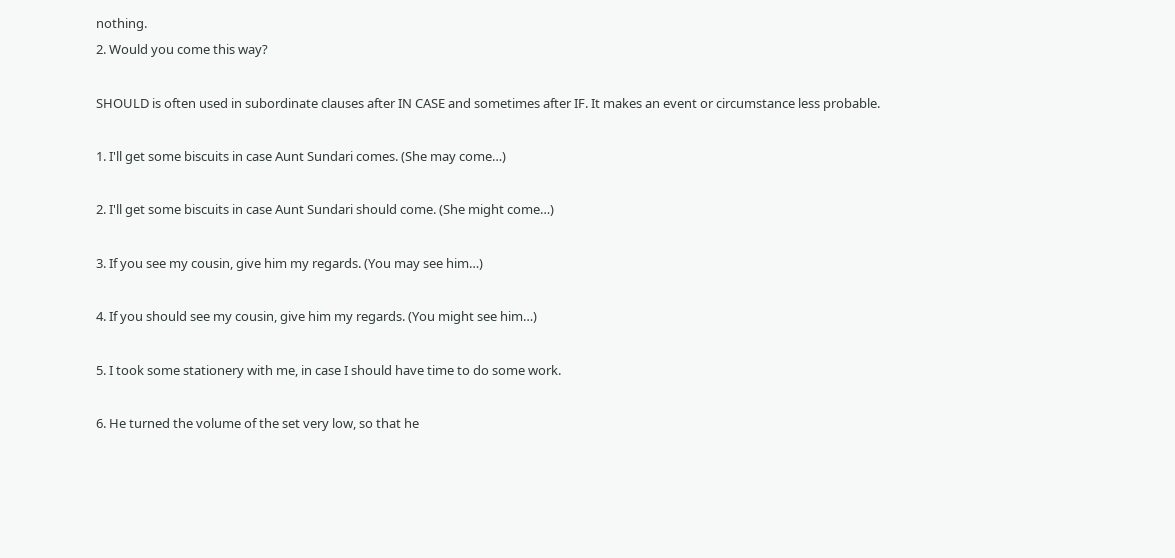nothing.
2. Would you come this way?

SHOULD is often used in subordinate clauses after IN CASE and sometimes after IF. It makes an event or circumstance less probable.

1. I'll get some biscuits in case Aunt Sundari comes. (She may come…)

2. I'll get some biscuits in case Aunt Sundari should come. (She might come…)

3. If you see my cousin, give him my regards. (You may see him…)

4. If you should see my cousin, give him my regards. (You might see him…)

5. I took some stationery with me, in case I should have time to do some work.

6. He turned the volume of the set very low, so that he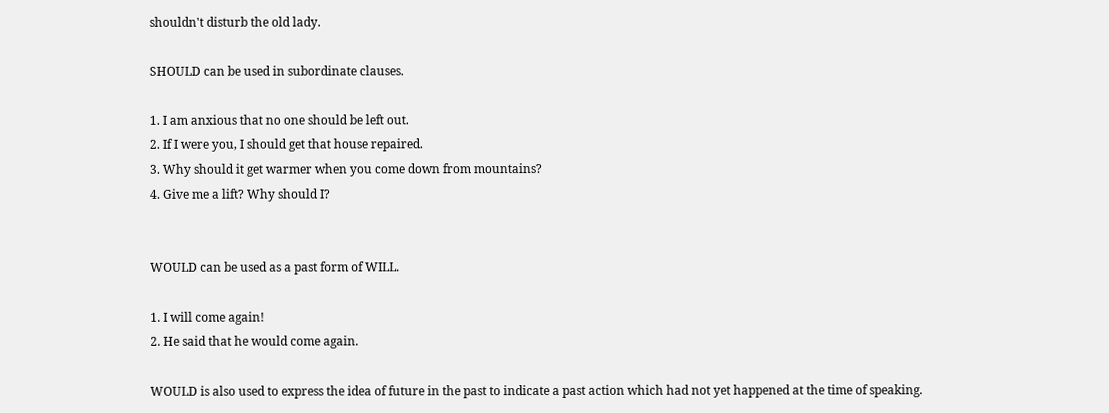shouldn't disturb the old lady.

SHOULD can be used in subordinate clauses.

1. I am anxious that no one should be left out.
2. If I were you, I should get that house repaired.
3. Why should it get warmer when you come down from mountains?
4. Give me a lift? Why should I?


WOULD can be used as a past form of WILL.

1. I will come again!
2. He said that he would come again.

WOULD is also used to express the idea of future in the past to indicate a past action which had not yet happened at the time of speaking.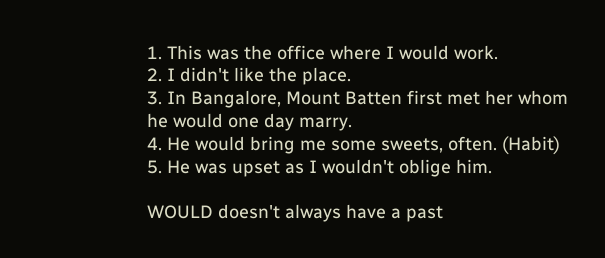1. This was the office where I would work.
2. I didn't like the place.
3. In Bangalore, Mount Batten first met her whom he would one day marry.
4. He would bring me some sweets, often. (Habit)
5. He was upset as I wouldn't oblige him.

WOULD doesn't always have a past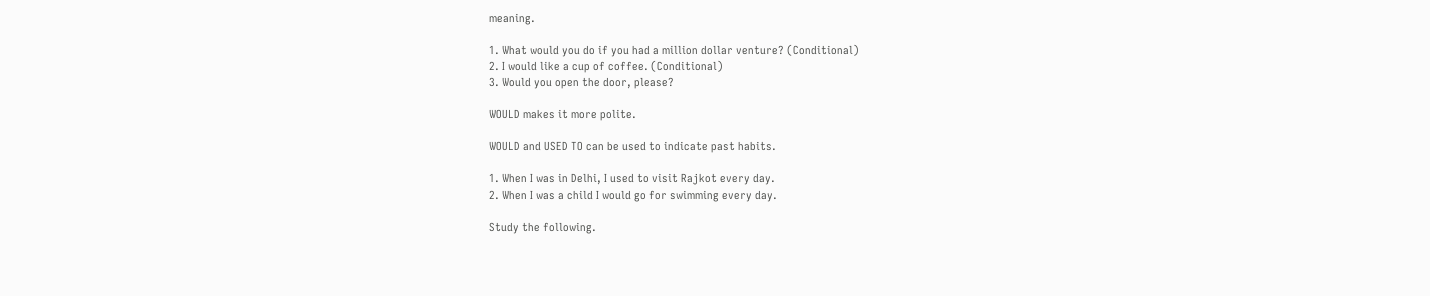meaning.

1. What would you do if you had a million dollar venture? (Conditional)
2. I would like a cup of coffee. (Conditional)
3. Would you open the door, please?

WOULD makes it more polite.

WOULD and USED TO can be used to indicate past habits.

1. When I was in Delhi, I used to visit Rajkot every day.
2. When I was a child I would go for swimming every day.

Study the following.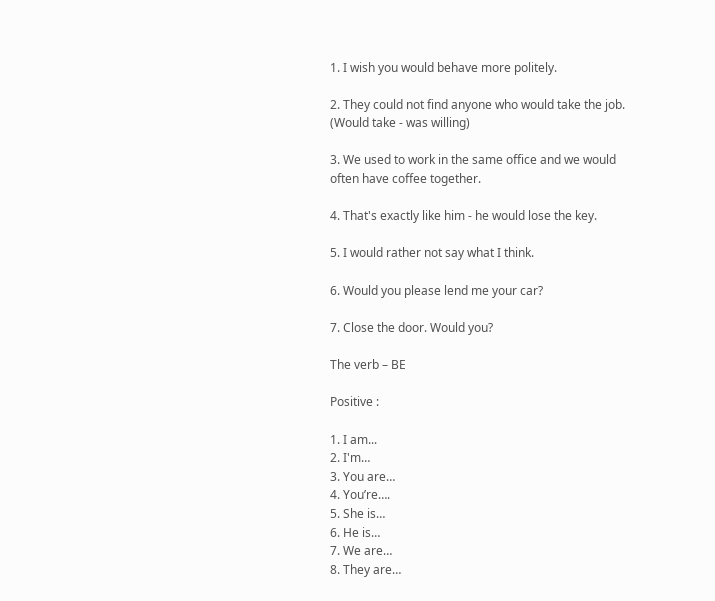1. I wish you would behave more politely.

2. They could not find anyone who would take the job. (Would take - was willing)

3. We used to work in the same office and we would often have coffee together.

4. That's exactly like him - he would lose the key.

5. I would rather not say what I think.

6. Would you please lend me your car?

7. Close the door. Would you?

The verb – BE

Positive :

1. I am...
2. I'm…
3. You are…
4. You’re….
5. She is…
6. He is…
7. We are…
8. They are…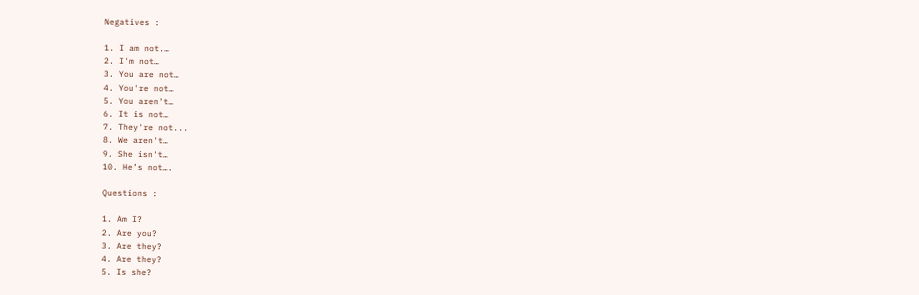Negatives :

1. I am not.…
2. I'm not…
3. You are not…
4. You're not…
5. You aren't…
6. It is not…
7. They're not...
8. We aren't…
9. She isn't…
10. He’s not….

Questions :

1. Am I?
2. Are you?
3. Are they?
4. Are they?
5. Is she?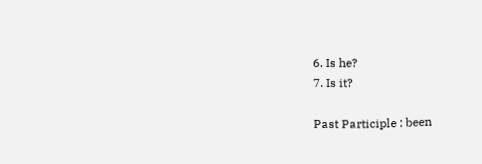6. Is he?
7. Is it?

Past Participle : been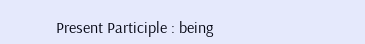Present Participle : being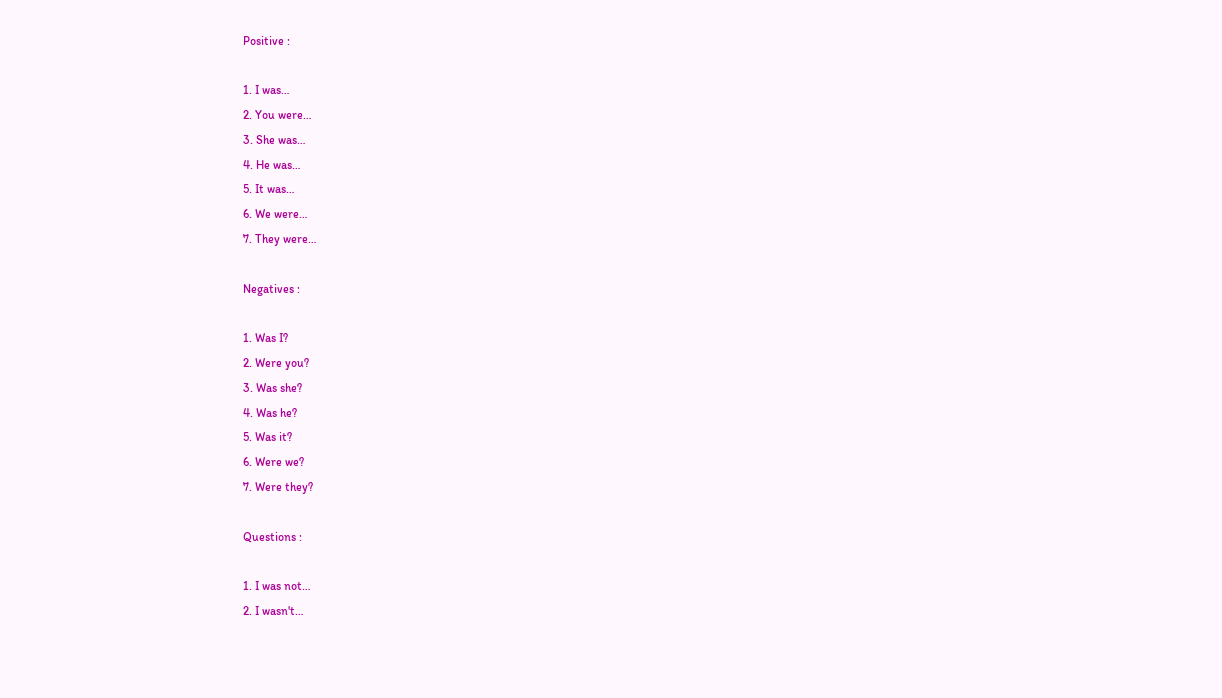Positive :

1. I was…
2. You were…
3. She was…
4. He was…
5. It was…
6. We were…
7. They were…

Negatives :

1. Was I?
2. Were you?
3. Was she?
4. Was he?
5. Was it?
6. Were we?
7. Were they?

Questions :

1. I was not…
2. I wasn't…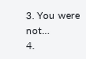3. You were not…
4.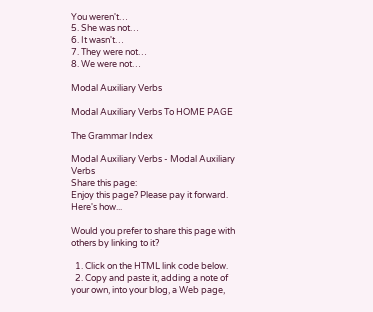You weren't…
5. She was not…
6. It wasn't…
7. They were not…
8. We were not…

Modal Auxiliary Verbs

Modal Auxiliary Verbs To HOME PAGE

The Grammar Index

Modal Auxiliary Verbs - Modal Auxiliary Verbs
Share this page:
Enjoy this page? Please pay it forward. Here's how...

Would you prefer to share this page with others by linking to it?

  1. Click on the HTML link code below.
  2. Copy and paste it, adding a note of your own, into your blog, a Web page,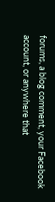forums, a blog comment, your Facebook account, or anywhere that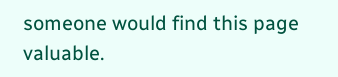someone would find this page valuable.